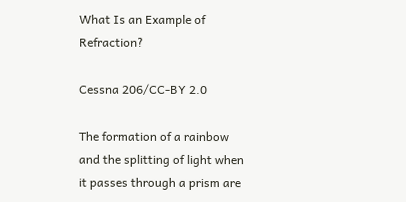What Is an Example of Refraction?

Cessna 206/CC-BY 2.0

The formation of a rainbow and the splitting of light when it passes through a prism are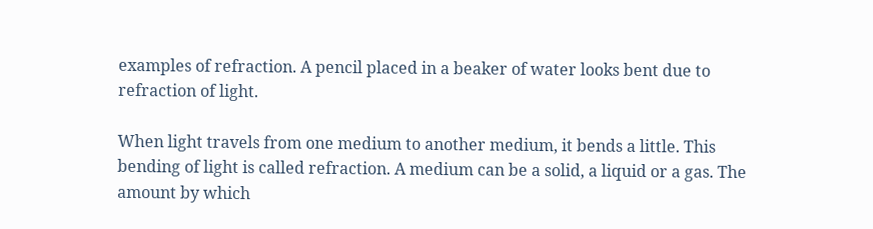examples of refraction. A pencil placed in a beaker of water looks bent due to refraction of light.

When light travels from one medium to another medium, it bends a little. This bending of light is called refraction. A medium can be a solid, a liquid or a gas. The amount by which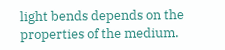light bends depends on the properties of the medium.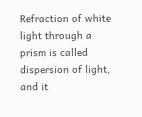Refraction of white light through a prism is called dispersion of light, and it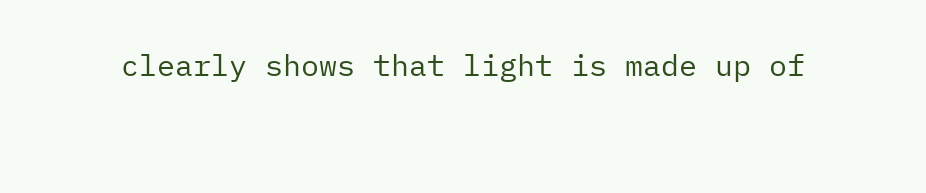clearly shows that light is made up of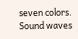seven colors. Sound waves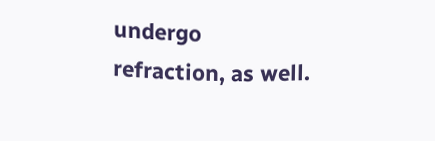undergo refraction, as well.